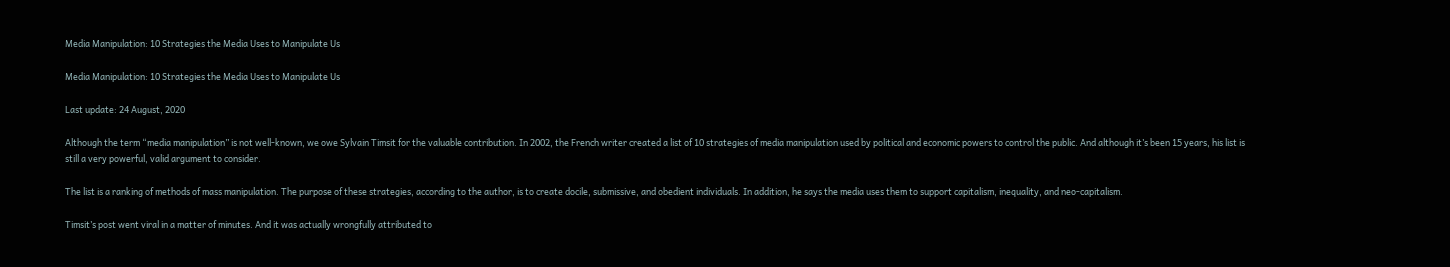Media Manipulation: 10 Strategies the Media Uses to Manipulate Us

Media Manipulation: 10 Strategies the Media Uses to Manipulate Us

Last update: 24 August, 2020

Although the term “media manipulation” is not well-known, we owe Sylvain Timsit for the valuable contribution. In 2002, the French writer created a list of 10 strategies of media manipulation used by political and economic powers to control the public. And although it’s been 15 years, his list is still a very powerful, valid argument to consider.

The list is a ranking of methods of mass manipulation. The purpose of these strategies, according to the author, is to create docile, submissive, and obedient individuals. In addition, he says the media uses them to support capitalism, inequality, and neo-capitalism.

Timsit’s post went viral in a matter of minutes. And it was actually wrongfully attributed to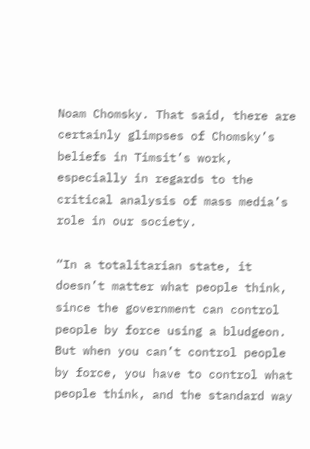Noam Chomsky. That said, there are certainly glimpses of Chomsky’s beliefs in Timsit’s work, especially in regards to the critical analysis of mass media’s role in our society.

“In a totalitarian state, it doesn’t matter what people think, since the government can control people by force using a bludgeon. But when you can’t control people by force, you have to control what people think, and the standard way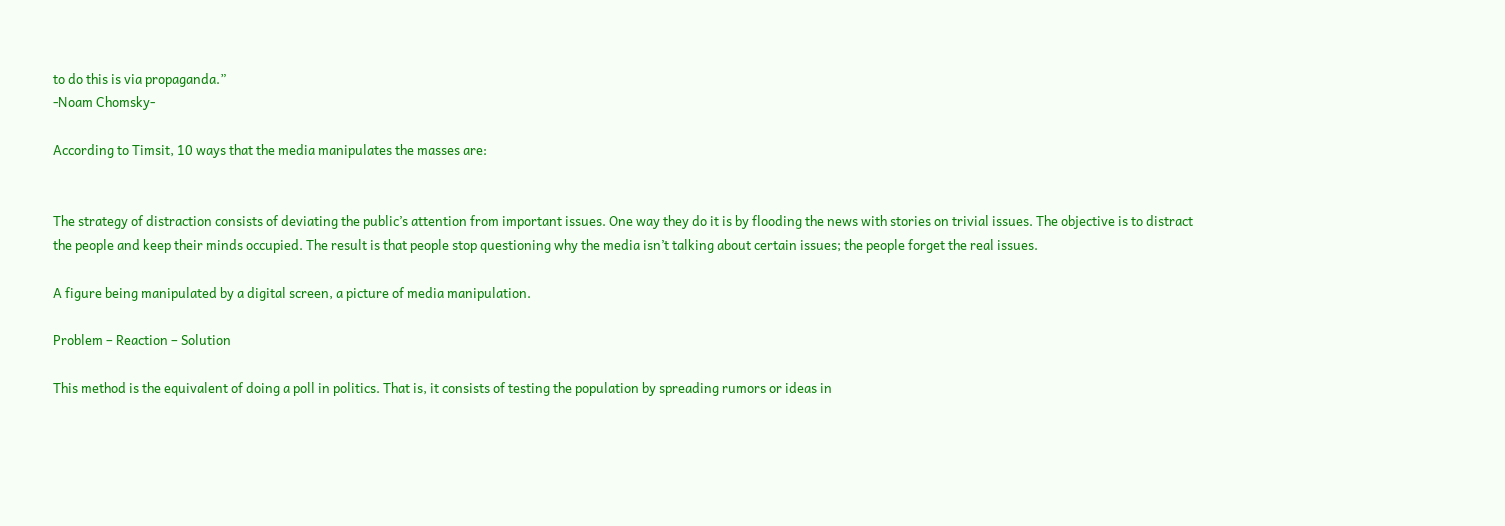to do this is via propaganda.”
-Noam Chomsky-

According to Timsit, 10 ways that the media manipulates the masses are:


The strategy of distraction consists of deviating the public’s attention from important issues. One way they do it is by flooding the news with stories on trivial issues. The objective is to distract the people and keep their minds occupied. The result is that people stop questioning why the media isn’t talking about certain issues; the people forget the real issues.

A figure being manipulated by a digital screen, a picture of media manipulation.

Problem – Reaction – Solution

This method is the equivalent of doing a poll in politics. That is, it consists of testing the population by spreading rumors or ideas in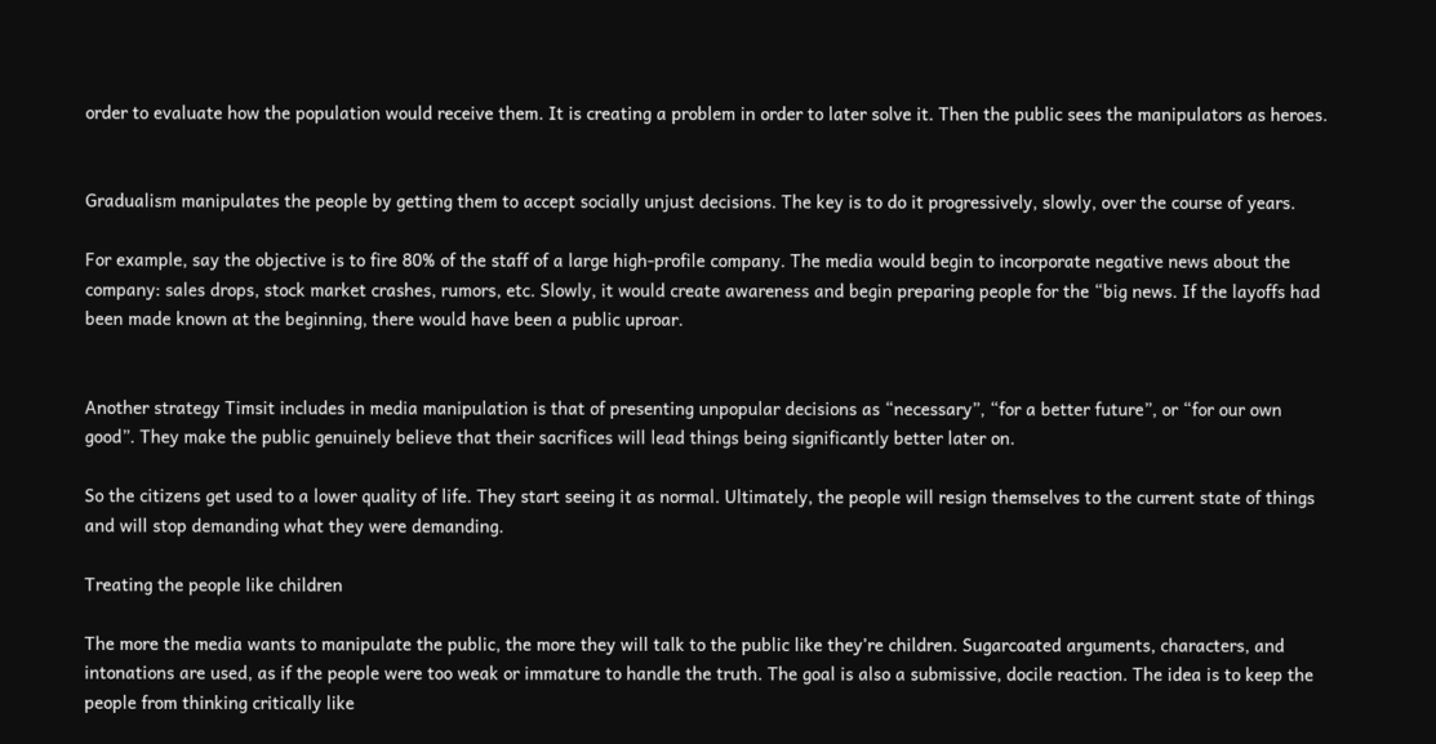order to evaluate how the population would receive them. It is creating a problem in order to later solve it. Then the public sees the manipulators as heroes.


Gradualism manipulates the people by getting them to accept socially unjust decisions. The key is to do it progressively, slowly, over the course of years.

For example, say the objective is to fire 80% of the staff of a large high-profile company. The media would begin to incorporate negative news about the company: sales drops, stock market crashes, rumors, etc. Slowly, it would create awareness and begin preparing people for the “big news. If the layoffs had been made known at the beginning, there would have been a public uproar.


Another strategy Timsit includes in media manipulation is that of presenting unpopular decisions as “necessary”, “for a better future”, or “for our own good”. They make the public genuinely believe that their sacrifices will lead things being significantly better later on.

So the citizens get used to a lower quality of life. They start seeing it as normal. Ultimately, the people will resign themselves to the current state of things and will stop demanding what they were demanding.

Treating the people like children

The more the media wants to manipulate the public, the more they will talk to the public like they’re children. Sugarcoated arguments, characters, and intonations are used, as if the people were too weak or immature to handle the truth. The goal is also a submissive, docile reaction. The idea is to keep the people from thinking critically like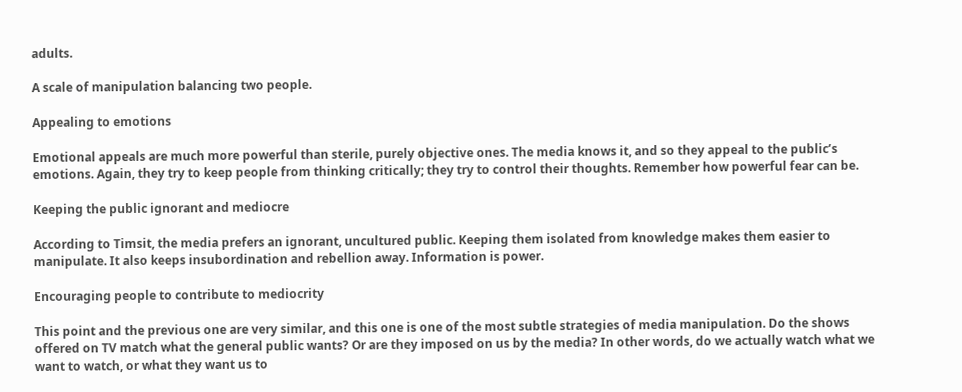adults.

A scale of manipulation balancing two people.

Appealing to emotions

Emotional appeals are much more powerful than sterile, purely objective ones. The media knows it, and so they appeal to the public’s emotions. Again, they try to keep people from thinking critically; they try to control their thoughts. Remember how powerful fear can be.

Keeping the public ignorant and mediocre

According to Timsit, the media prefers an ignorant, uncultured public. Keeping them isolated from knowledge makes them easier to manipulate. It also keeps insubordination and rebellion away. Information is power.

Encouraging people to contribute to mediocrity

This point and the previous one are very similar, and this one is one of the most subtle strategies of media manipulation. Do the shows offered on TV match what the general public wants? Or are they imposed on us by the media? In other words, do we actually watch what we want to watch, or what they want us to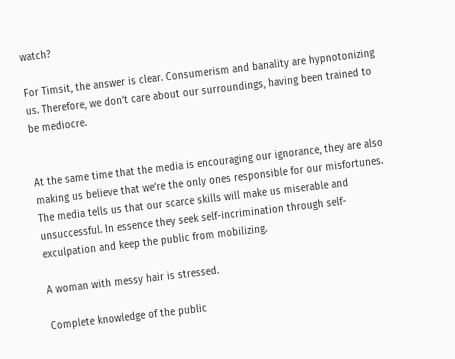watch?

For Timsit, the answer is clear. Consumerism and banality are hypnotonizing us. Therefore, we don’t care about our surroundings, having been trained to be mediocre.


At the same time that the media is encouraging our ignorance, they are also making us believe that we’re the only ones responsible for our misfortunes. The media tells us that our scarce skills will make us miserable and unsuccessful. In essence they seek self-incrimination through self-exculpation and keep the public from mobilizing.

A woman with messy hair is stressed.

Complete knowledge of the public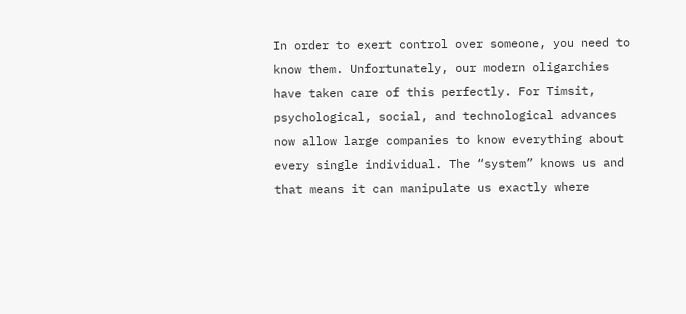In order to exert control over someone, you need to know them. Unfortunately, our modern oligarchies have taken care of this perfectly. For Timsit, psychological, social, and technological advances now allow large companies to know everything about every single individual. The “system” knows us and that means it can manipulate us exactly where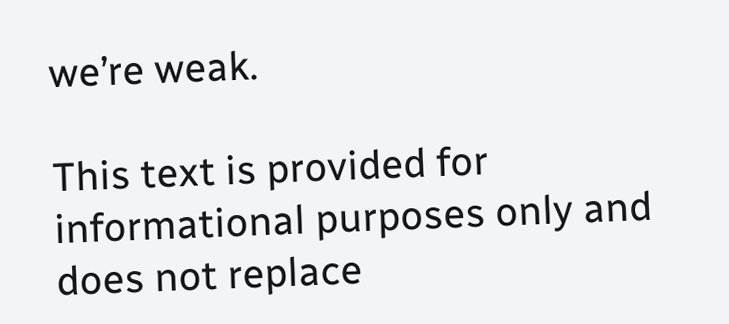we’re weak.

This text is provided for informational purposes only and does not replace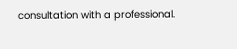consultation with a professional.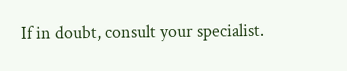If in doubt, consult your specialist.